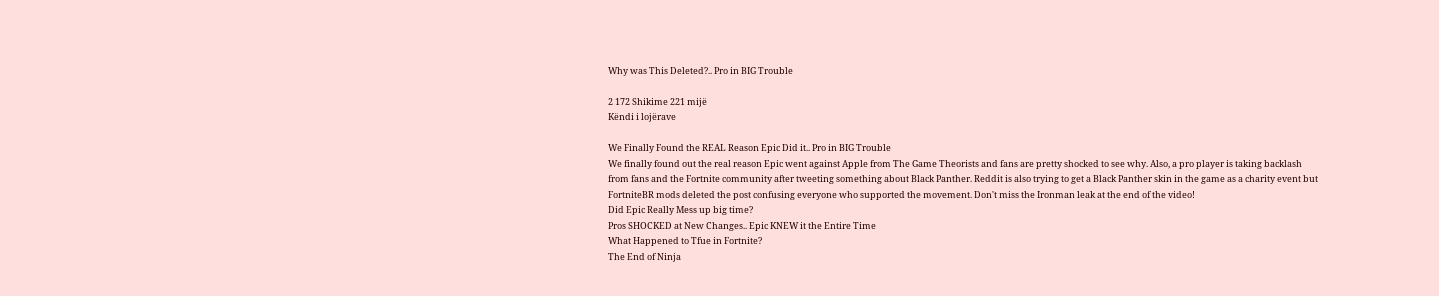Why was This Deleted?.. Pro in BIG Trouble

2 172 Shikime 221 mijë
Këndi i lojërave

We Finally Found the REAL Reason Epic Did it.. Pro in BIG Trouble
We finally found out the real reason Epic went against Apple from The Game Theorists and fans are pretty shocked to see why. Also, a pro player is taking backlash from fans and the Fortnite community after tweeting something about Black Panther. Reddit is also trying to get a Black Panther skin in the game as a charity event but FortniteBR mods deleted the post confusing everyone who supported the movement. Don't miss the Ironman leak at the end of the video!
Did Epic Really Mess up big time?
Pros SHOCKED at New Changes.. Epic KNEW it the Entire Time
What Happened to Tfue in Fortnite?
The End of Ninja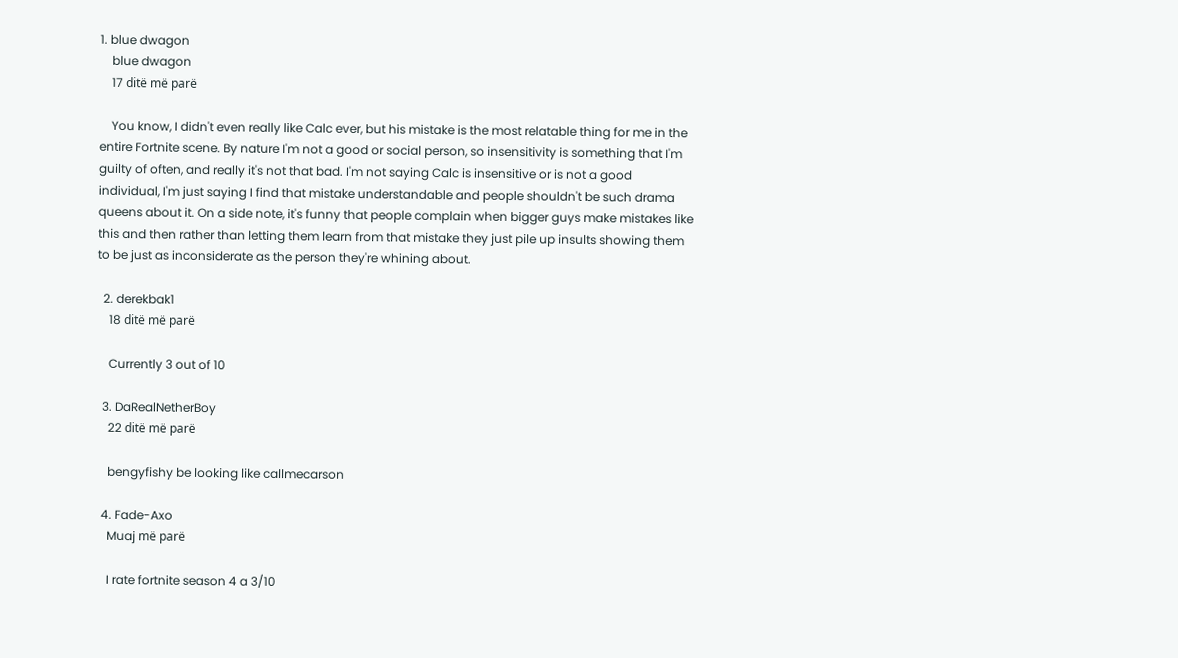1. blue dwagon
    blue dwagon
    17 ditë më parë

    You know, I didn't even really like Calc ever, but his mistake is the most relatable thing for me in the entire Fortnite scene. By nature I'm not a good or social person, so insensitivity is something that I'm guilty of often, and really it's not that bad. I'm not saying Calc is insensitive or is not a good individual, I'm just saying I find that mistake understandable and people shouldn't be such drama queens about it. On a side note, it's funny that people complain when bigger guys make mistakes like this and then rather than letting them learn from that mistake they just pile up insults showing them to be just as inconsiderate as the person they're whining about.

  2. derekbak1
    18 ditë më parë

    Currently 3 out of 10

  3. DaRealNetherBoy
    22 ditë më parë

    bengyfishy be looking like callmecarson

  4. Fade-Axo
    Muaj më parë

    I rate fortnite season 4 a 3/10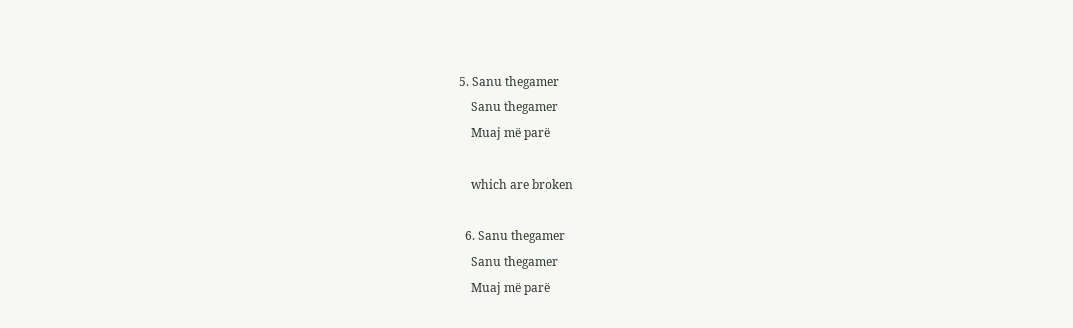5. Sanu thegamer
    Sanu thegamer
    Muaj më parë

    which are broken

  6. Sanu thegamer
    Sanu thegamer
    Muaj më parë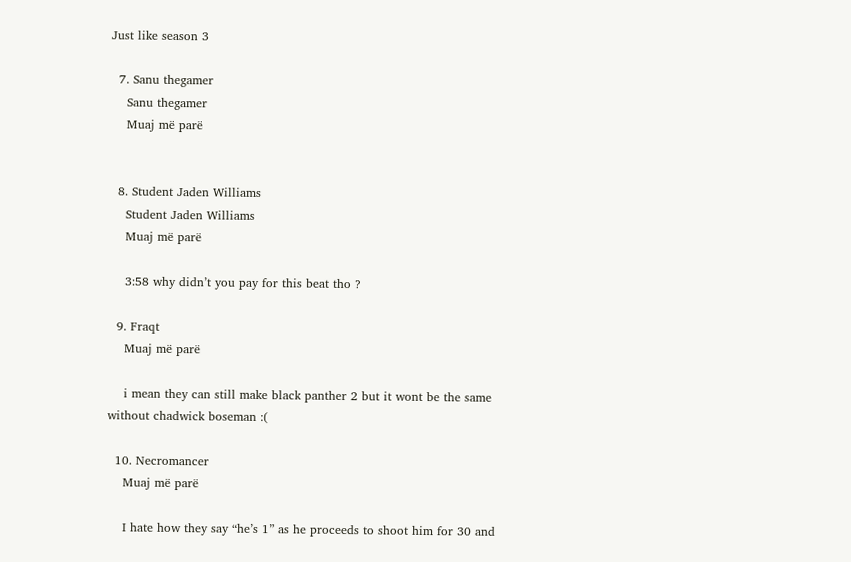Just like season 3

  7. Sanu thegamer
    Sanu thegamer
    Muaj më parë


  8. Student Jaden Williams
    Student Jaden Williams
    Muaj më parë

    3:58 why didn’t you pay for this beat tho ?

  9. Fraqt
    Muaj më parë

    i mean they can still make black panther 2 but it wont be the same without chadwick boseman :(

  10. Necromancer
    Muaj më parë

    I hate how they say “he’s 1” as he proceeds to shoot him for 30 and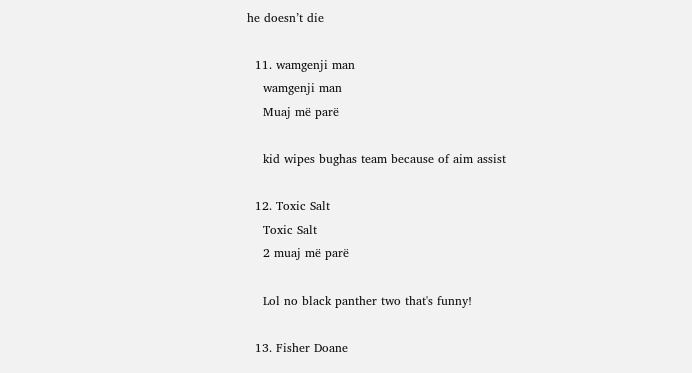he doesn’t die

  11. wamgenji man
    wamgenji man
    Muaj më parë

    kid wipes bughas team because of aim assist

  12. Toxic Salt
    Toxic Salt
    2 muaj më parë

    Lol no black panther two that's funny!

  13. Fisher Doane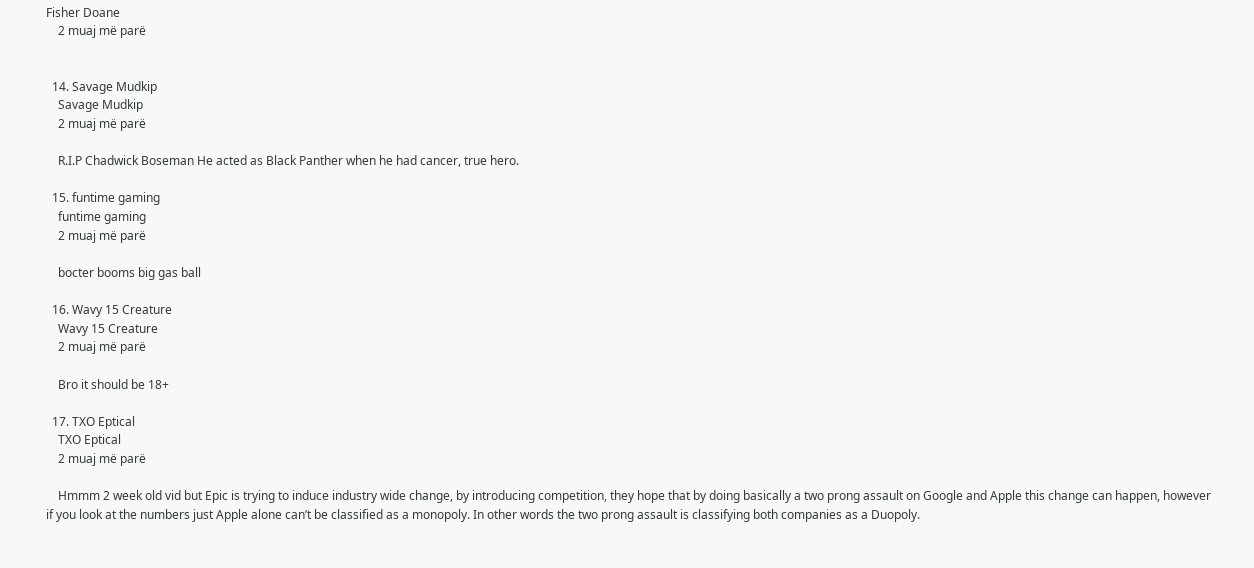Fisher Doane
    2 muaj më parë


  14. Savage Mudkip
    Savage Mudkip
    2 muaj më parë

    R.I.P Chadwick Boseman He acted as Black Panther when he had cancer, true hero.

  15. funtime gaming
    funtime gaming
    2 muaj më parë

    bocter booms big gas ball

  16. Wavy 15 Creature
    Wavy 15 Creature
    2 muaj më parë

    Bro it should be 18+

  17. TXO Eptical
    TXO Eptical
    2 muaj më parë

    Hmmm 2 week old vid but Epic is trying to induce industry wide change, by introducing competition, they hope that by doing basically a two prong assault on Google and Apple this change can happen, however if you look at the numbers just Apple alone can’t be classified as a monopoly. In other words the two prong assault is classifying both companies as a Duopoly.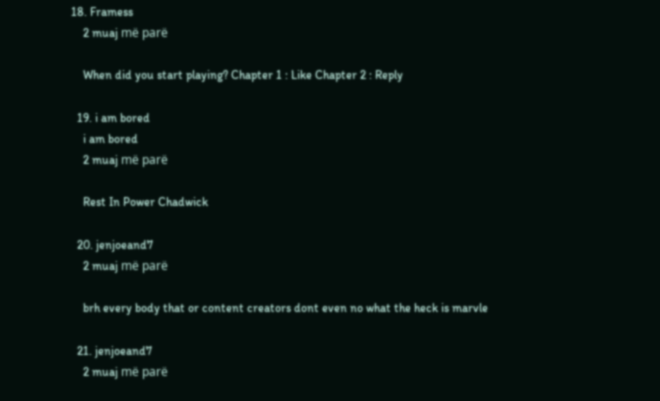18. Framess
    2 muaj më parë

    When did you start playing? Chapter 1 : Like Chapter 2 : Reply

  19. i am bored
    i am bored
    2 muaj më parë

    Rest In Power Chadwick

  20. jenjoeand7
    2 muaj më parë

    brh every body that or content creators dont even no what the heck is marvle

  21. jenjoeand7
    2 muaj më parë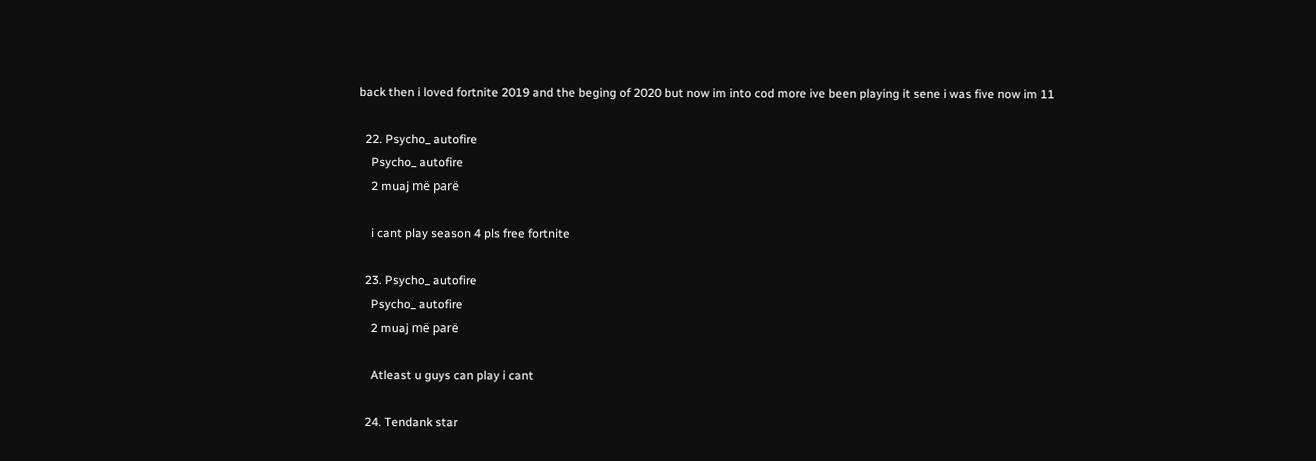back then i loved fortnite 2019 and the beging of 2020 but now im into cod more ive been playing it sene i was five now im 11

  22. Psycho_ autofire
    Psycho_ autofire
    2 muaj më parë

    i cant play season 4 pls free fortnite

  23. Psycho_ autofire
    Psycho_ autofire
    2 muaj më parë

    Atleast u guys can play i cant

  24. Tendank star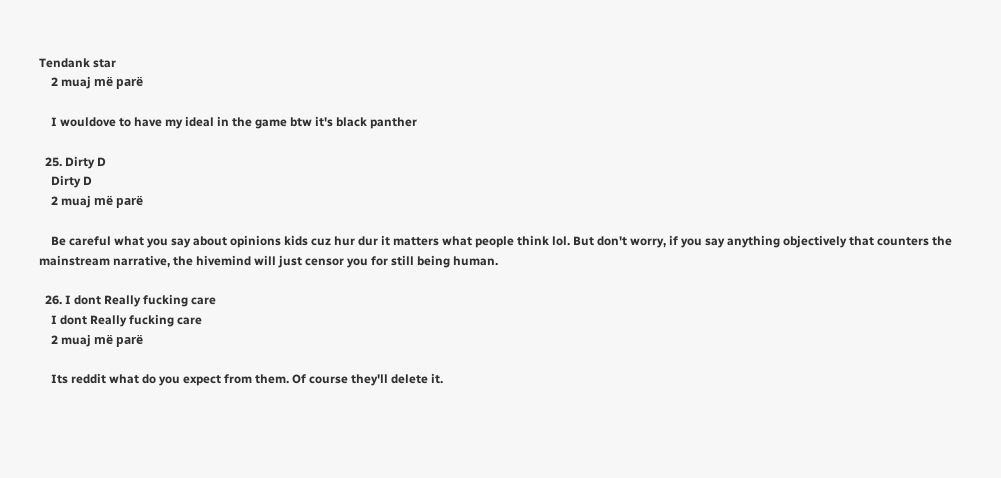Tendank star
    2 muaj më parë

    I wouldove to have my ideal in the game btw it's black panther

  25. Dirty D
    Dirty D
    2 muaj më parë

    Be careful what you say about opinions kids cuz hur dur it matters what people think lol. But don't worry, if you say anything objectively that counters the mainstream narrative, the hivemind will just censor you for still being human.

  26. I dont Really fucking care
    I dont Really fucking care
    2 muaj më parë

    Its reddit what do you expect from them. Of course they'll delete it.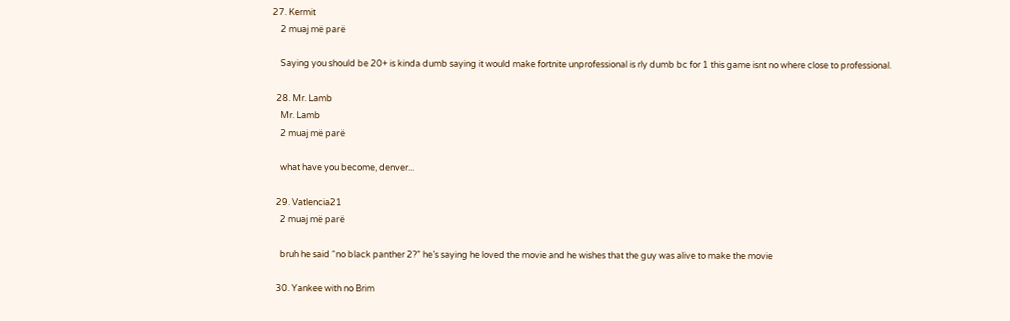27. Kermit
    2 muaj më parë

    Saying you should be 20+ is kinda dumb saying it would make fortnite unprofessional is rly dumb bc for 1 this game isnt no where close to professional.

  28. Mr. Lamb
    Mr. Lamb
    2 muaj më parë

    what have you become, denver...

  29. Vatlencia21
    2 muaj më parë

    bruh he said “no black panther 2?” he’s saying he loved the movie and he wishes that the guy was alive to make the movie

  30. Yankee with no Brim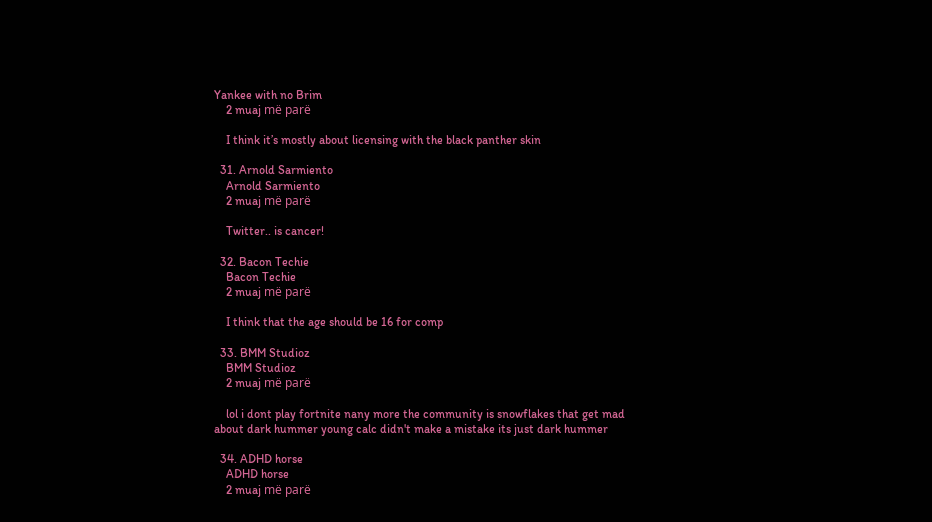Yankee with no Brim
    2 muaj më parë

    I think it’s mostly about licensing with the black panther skin

  31. Arnold Sarmiento
    Arnold Sarmiento
    2 muaj më parë

    Twitter.. is cancer!

  32. Bacon Techie
    Bacon Techie
    2 muaj më parë

    I think that the age should be 16 for comp

  33. BMM Studioz
    BMM Studioz
    2 muaj më parë

    lol i dont play fortnite nany more the community is snowflakes that get mad about dark hummer young calc didn't make a mistake its just dark hummer

  34. ADHD horse
    ADHD horse
    2 muaj më parë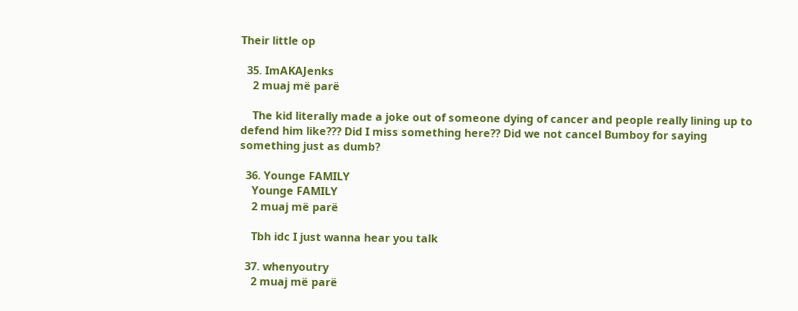Their little op

  35. ImAKAJenks
    2 muaj më parë

    The kid literally made a joke out of someone dying of cancer and people really lining up to defend him like??? Did I miss something here?? Did we not cancel Bumboy for saying something just as dumb?

  36. Younge FAMILY
    Younge FAMILY
    2 muaj më parë

    Tbh idc I just wanna hear you talk

  37. whenyoutry
    2 muaj më parë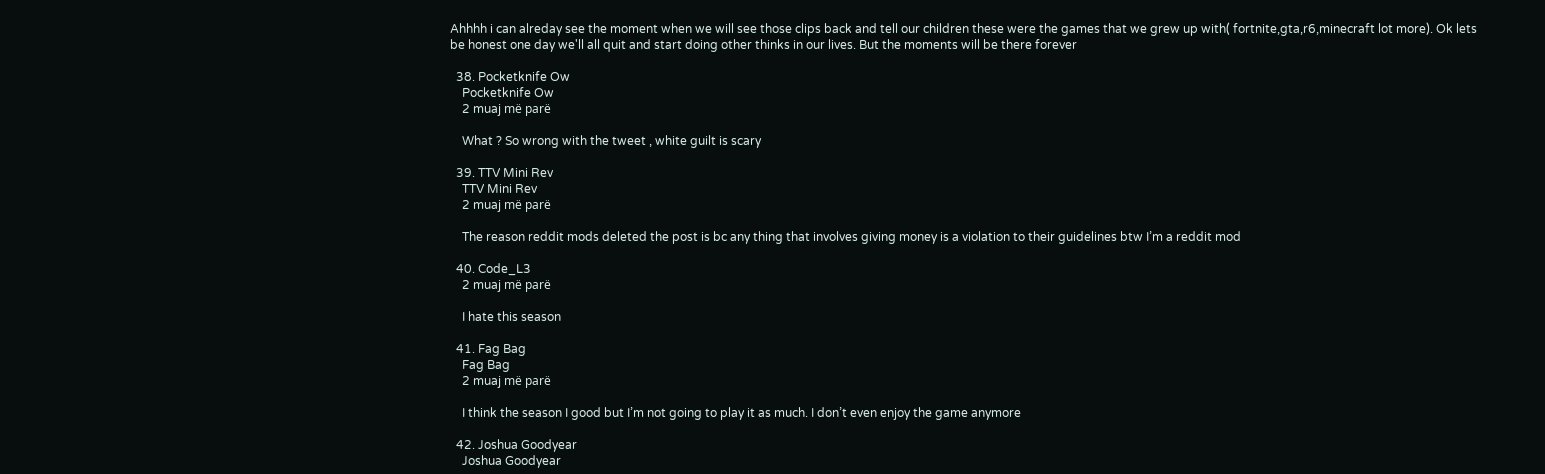Ahhhh i can alreday see the moment when we will see those clips back and tell our children these were the games that we grew up with( fortnite,gta,r6,minecraft lot more). Ok lets be honest one day we'll all quit and start doing other thinks in our lives. But the moments will be there forever

  38. Pocketknife Ow
    Pocketknife Ow
    2 muaj më parë

    What ? So wrong with the tweet , white guilt is scary

  39. TTV Mini Rev
    TTV Mini Rev
    2 muaj më parë

    The reason reddit mods deleted the post is bc any thing that involves giving money is a violation to their guidelines btw I’m a reddit mod

  40. Code_L3
    2 muaj më parë

    I hate this season

  41. Fag Bag
    Fag Bag
    2 muaj më parë

    I think the season I good but I’m not going to play it as much. I don’t even enjoy the game anymore

  42. Joshua Goodyear
    Joshua Goodyear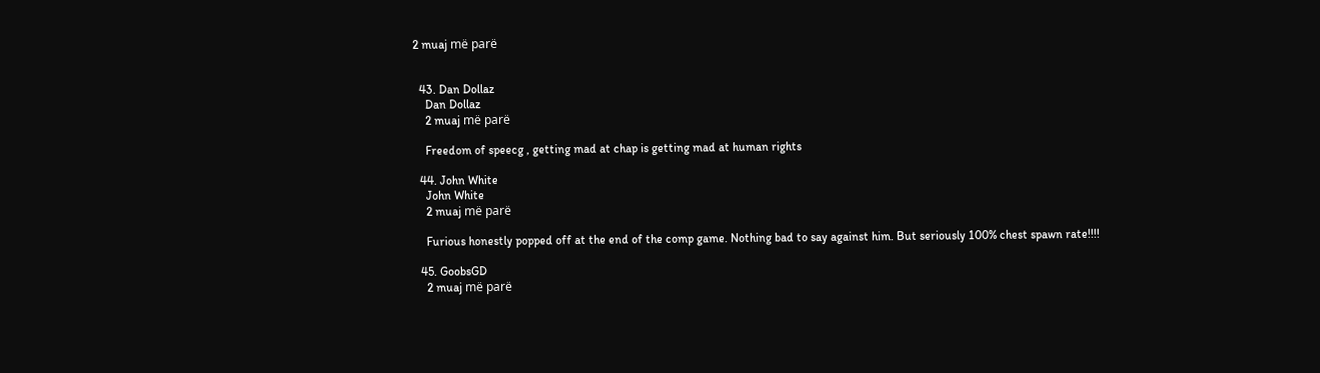2 muaj më parë


  43. Dan Dollaz
    Dan Dollaz
    2 muaj më parë

    Freedom of speecg , getting mad at chap is getting mad at human rights

  44. John White
    John White
    2 muaj më parë

    Furious honestly popped off at the end of the comp game. Nothing bad to say against him. But seriously 100% chest spawn rate!!!!

  45. GoobsGD
    2 muaj më parë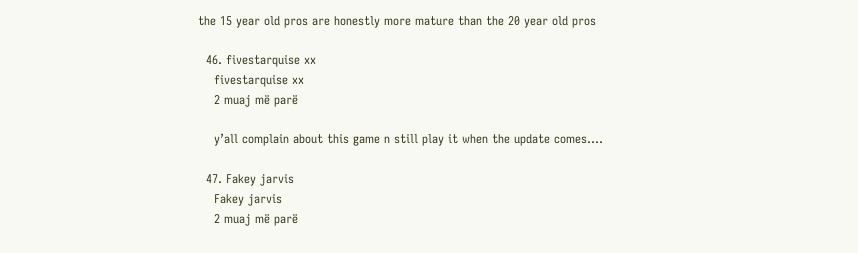the 15 year old pros are honestly more mature than the 20 year old pros

  46. fivestarquise xx
    fivestarquise xx
    2 muaj më parë

    y’all complain about this game n still play it when the update comes....

  47. Fakey jarvis
    Fakey jarvis
    2 muaj më parë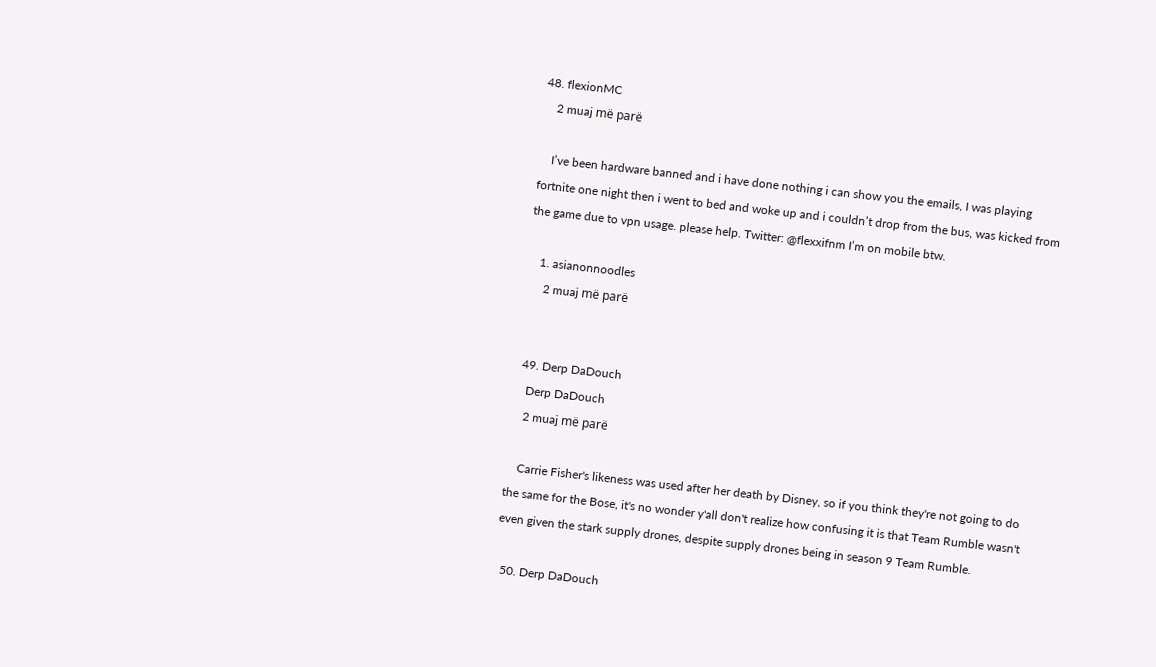48. flexionMC
    2 muaj më parë

    I’ve been hardware banned and i have done nothing i can show you the emails, I was playing fortnite one night then i went to bed and woke up and i couldn’t drop from the bus, was kicked from the game due to vpn usage. please help. Twitter: @flexxifnm I’m on mobile btw.

    1. asianonnoodles
      2 muaj më parë


  49. Derp DaDouch
    Derp DaDouch
    2 muaj më parë

    Carrie Fisher's likeness was used after her death by Disney, so if you think they're not going to do the same for the Bose, it's no wonder y'all don't realize how confusing it is that Team Rumble wasn't even given the stark supply drones, despite supply drones being in season 9 Team Rumble.

  50. Derp DaDouch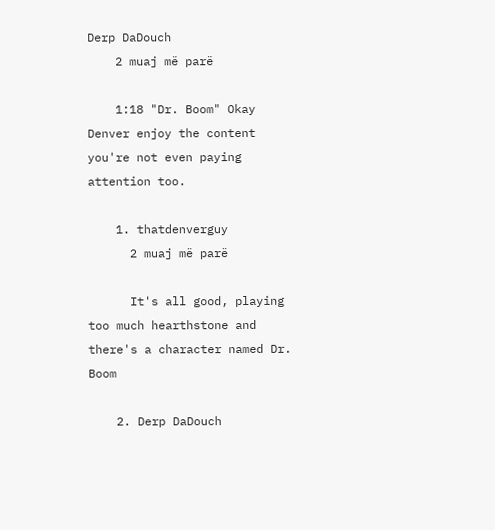Derp DaDouch
    2 muaj më parë

    1:18 "Dr. Boom" Okay Denver enjoy the content you're not even paying attention too.

    1. thatdenverguy
      2 muaj më parë

      It's all good, playing too much hearthstone and there's a character named Dr. Boom

    2. Derp DaDouch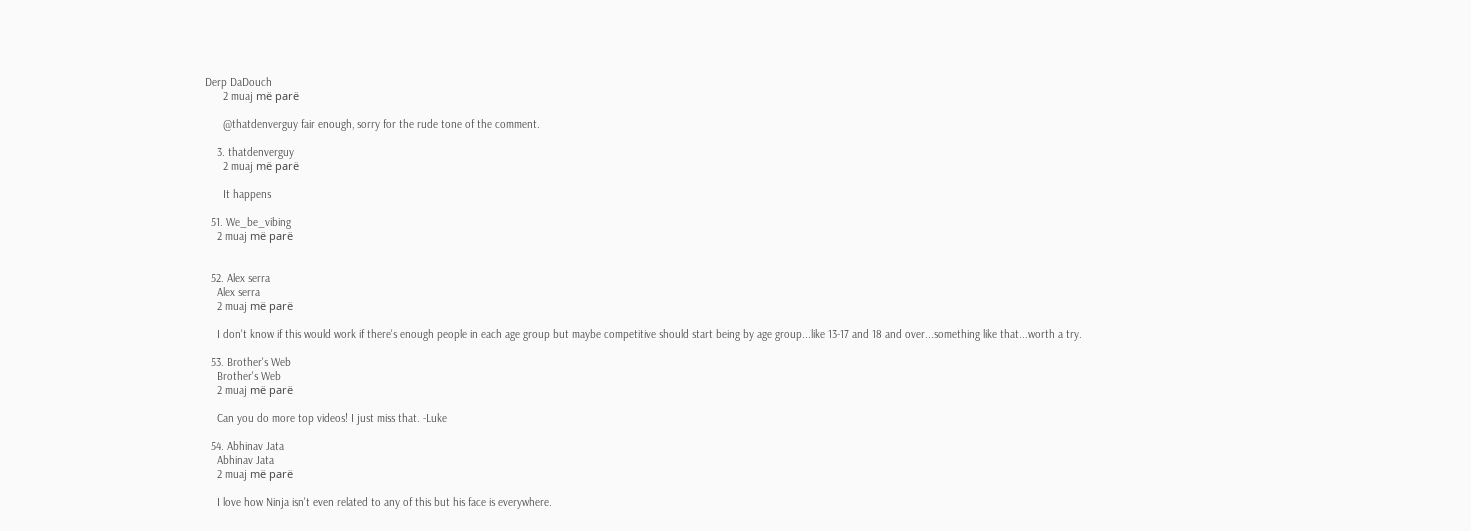Derp DaDouch
      2 muaj më parë

      @thatdenverguy fair enough, sorry for the rude tone of the comment.

    3. thatdenverguy
      2 muaj më parë

      It happens

  51. We_be_vibing
    2 muaj më parë


  52. Alex serra
    Alex serra
    2 muaj më parë

    I don't know if this would work if there's enough people in each age group but maybe competitive should start being by age group...like 13-17 and 18 and over...something like that...worth a try.

  53. Brother's Web
    Brother's Web
    2 muaj më parë

    Can you do more top videos! I just miss that. -Luke

  54. Abhinav Jata
    Abhinav Jata
    2 muaj më parë

    I love how Ninja isn't even related to any of this but his face is everywhere.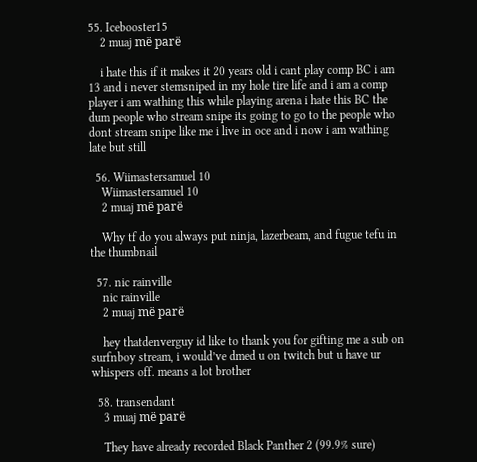55. Icebooster15
    2 muaj më parë

    i hate this if it makes it 20 years old i cant play comp BC i am 13 and i never stemsniped in my hole tire life and i am a comp player i am wathing this while playing arena i hate this BC the dum people who stream snipe its going to go to the people who dont stream snipe like me i live in oce and i now i am wathing late but still

  56. Wiimastersamuel 10
    Wiimastersamuel 10
    2 muaj më parë

    Why tf do you always put ninja, lazerbeam, and fugue tefu in the thumbnail

  57. nic rainville
    nic rainville
    2 muaj më parë

    hey thatdenverguy id like to thank you for gifting me a sub on surfnboy stream, i would’ve dmed u on twitch but u have ur whispers off. means a lot brother

  58. transendant
    3 muaj më parë

    They have already recorded Black Panther 2 (99.9% sure)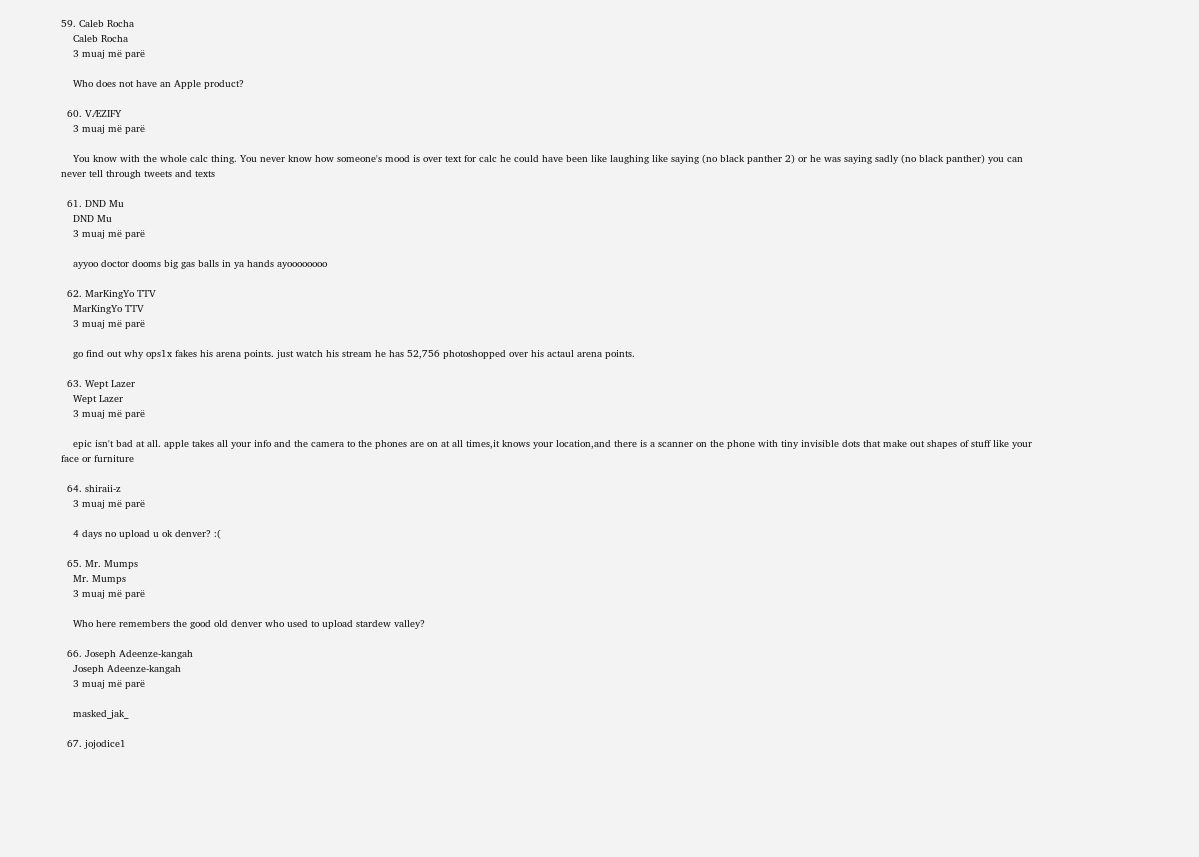59. Caleb Rocha
    Caleb Rocha
    3 muaj më parë

    Who does not have an Apple product?

  60. VÆZIFY
    3 muaj më parë

    You know with the whole calc thing. You never know how someone's mood is over text for calc he could have been like laughing like saying (no black panther 2) or he was saying sadly (no black panther) you can never tell through tweets and texts

  61. DND Mu
    DND Mu
    3 muaj më parë

    ayyoo doctor dooms big gas balls in ya hands ayoooooooo

  62. MarKingYo TTV
    MarKingYo TTV
    3 muaj më parë

    go find out why ops1x fakes his arena points. just watch his stream he has 52,756 photoshopped over his actaul arena points.

  63. Wept Lazer
    Wept Lazer
    3 muaj më parë

    epic isn't bad at all. apple takes all your info and the camera to the phones are on at all times,it knows your location,and there is a scanner on the phone with tiny invisible dots that make out shapes of stuff like your face or furniture

  64. shiraii-z
    3 muaj më parë

    4 days no upload u ok denver? :(

  65. Mr. Mumps
    Mr. Mumps
    3 muaj më parë

    Who here remembers the good old denver who used to upload stardew valley?

  66. Joseph Adeenze-kangah
    Joseph Adeenze-kangah
    3 muaj më parë

    masked_jak_

  67. jojodice1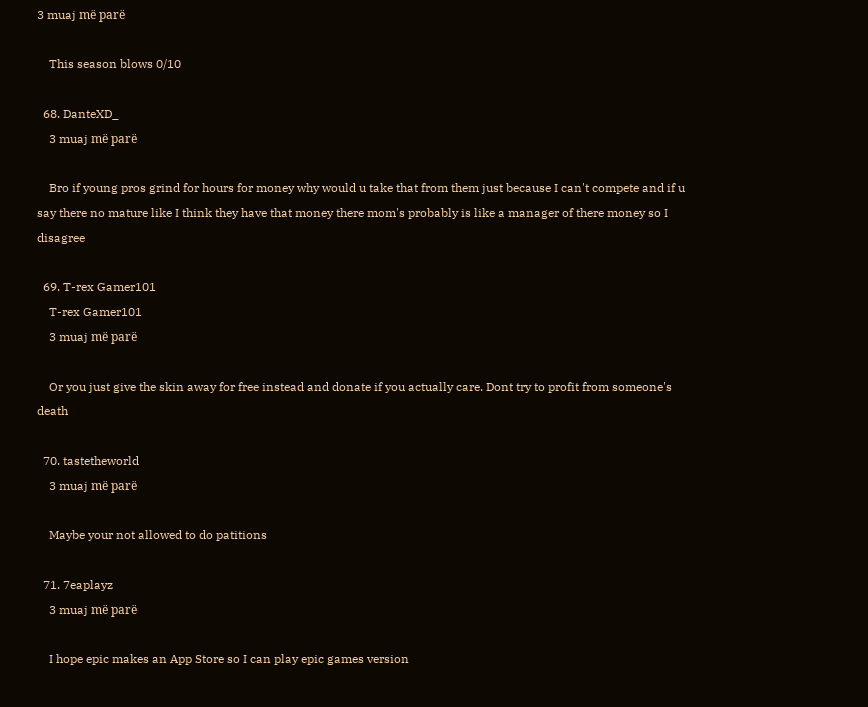3 muaj më parë

    This season blows 0/10

  68. DanteXD_
    3 muaj më parë

    Bro if young pros grind for hours for money why would u take that from them just because I can't compete and if u say there no mature like I think they have that money there mom's probably is like a manager of there money so I disagree

  69. T-rex Gamer101
    T-rex Gamer101
    3 muaj më parë

    Or you just give the skin away for free instead and donate if you actually care. Dont try to profit from someone's death

  70. tastetheworld
    3 muaj më parë

    Maybe your not allowed to do patitions

  71. 7eaplayz
    3 muaj më parë

    I hope epic makes an App Store so I can play epic games version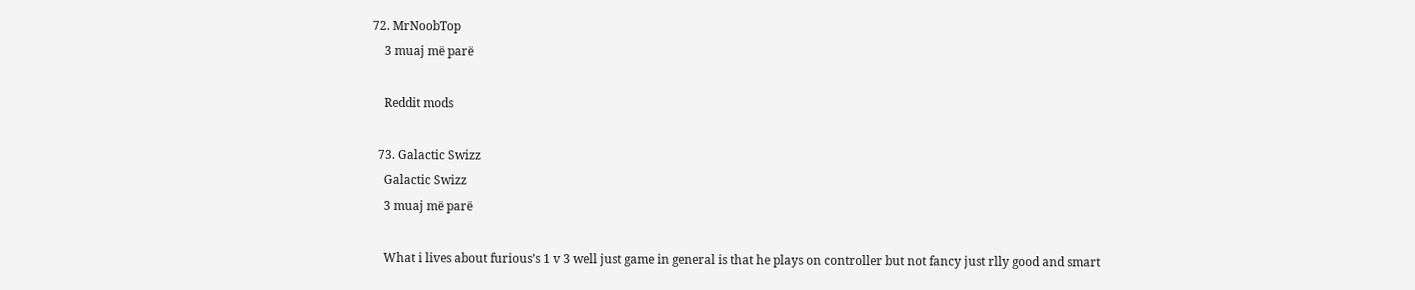72. MrNoobTop
    3 muaj më parë

    Reddit mods

  73. Galactic Swizz
    Galactic Swizz
    3 muaj më parë

    What i lives about furious’s 1 v 3 well just game in general is that he plays on controller but not fancy just rlly good and smart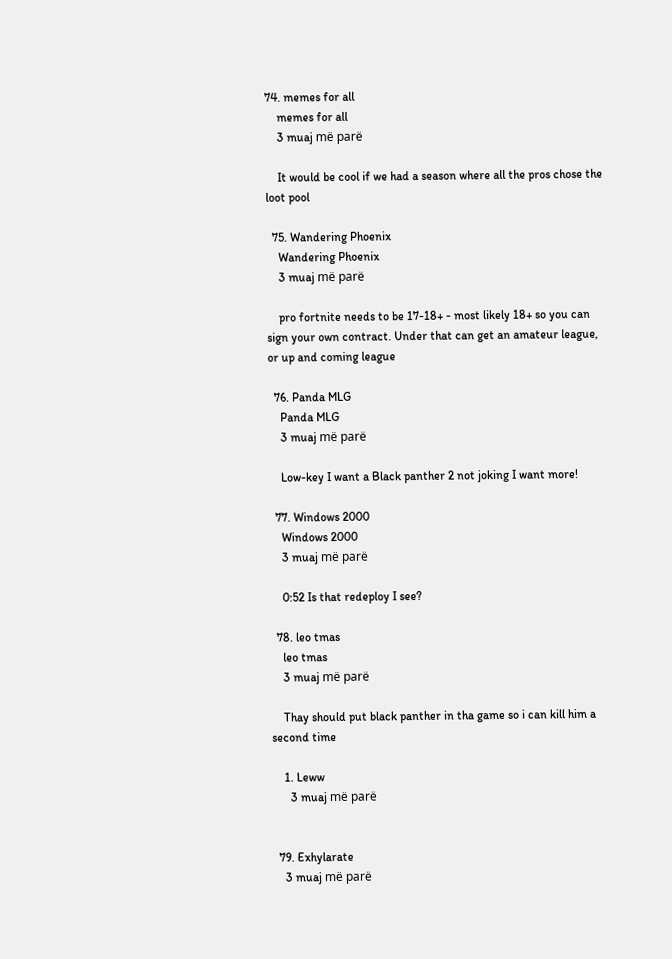74. memes for all
    memes for all
    3 muaj më parë

    It would be cool if we had a season where all the pros chose the loot pool

  75. Wandering Phoenix
    Wandering Phoenix
    3 muaj më parë

    pro fortnite needs to be 17-18+ - most likely 18+ so you can sign your own contract. Under that can get an amateur league, or up and coming league

  76. Panda MLG
    Panda MLG
    3 muaj më parë

    Low-key I want a Black panther 2 not joking I want more!

  77. Windows 2000
    Windows 2000
    3 muaj më parë

    0:52 Is that redeploy I see?

  78. leo tmas
    leo tmas
    3 muaj më parë

    Thay should put black panther in tha game so i can kill him a second time

    1. Leww
      3 muaj më parë


  79. Exhylarate
    3 muaj më parë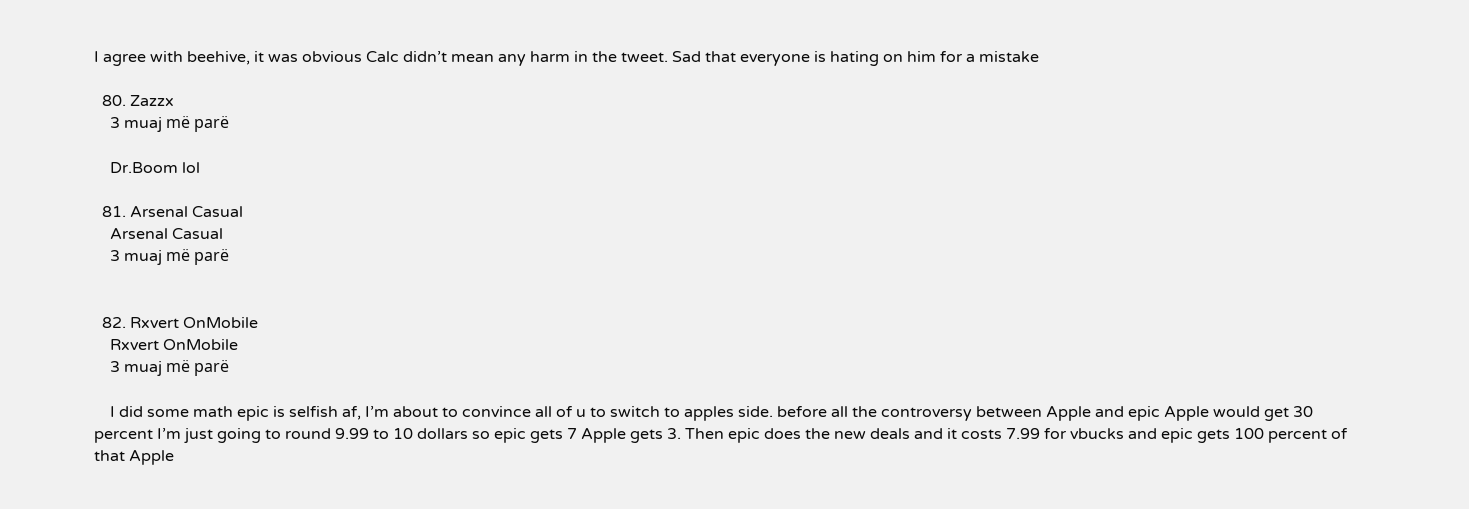I agree with beehive, it was obvious Calc didn’t mean any harm in the tweet. Sad that everyone is hating on him for a mistake

  80. Zazzx
    3 muaj më parë

    Dr.Boom lol

  81. Arsenal Casual
    Arsenal Casual
    3 muaj më parë


  82. Rxvert OnMobile
    Rxvert OnMobile
    3 muaj më parë

    I did some math epic is selfish af, I’m about to convince all of u to switch to apples side. before all the controversy between Apple and epic Apple would get 30 percent I’m just going to round 9.99 to 10 dollars so epic gets 7 Apple gets 3. Then epic does the new deals and it costs 7.99 for vbucks and epic gets 100 percent of that Apple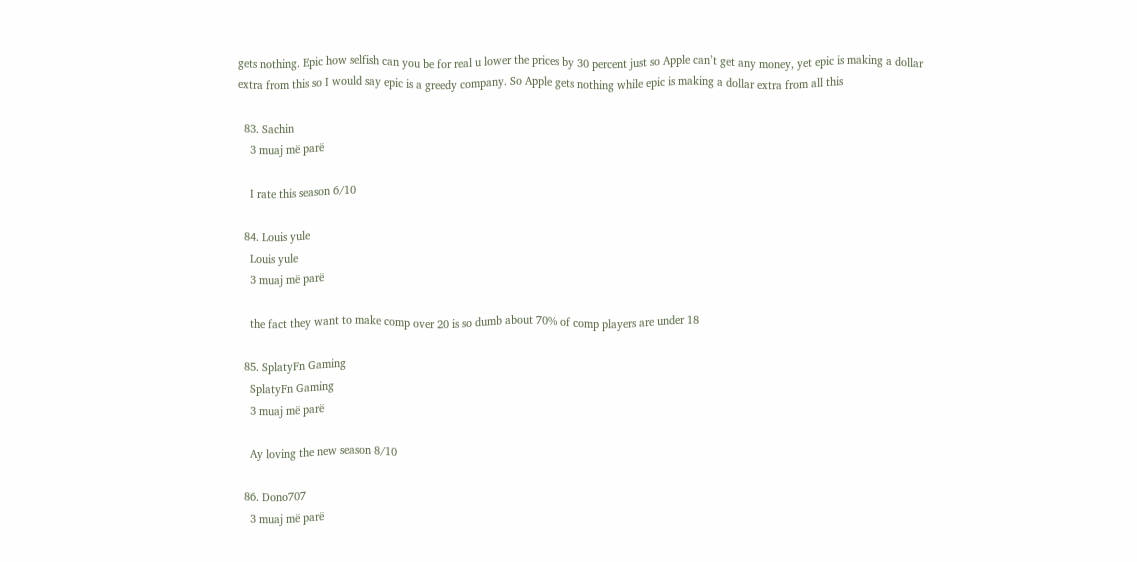gets nothing. Epic how selfish can you be for real u lower the prices by 30 percent just so Apple can’t get any money, yet epic is making a dollar extra from this so I would say epic is a greedy company. So Apple gets nothing while epic is making a dollar extra from all this

  83. Sachin
    3 muaj më parë

    I rate this season 6/10

  84. Louis yule
    Louis yule
    3 muaj më parë

    the fact they want to make comp over 20 is so dumb about 70% of comp players are under 18

  85. SplatyFn Gaming
    SplatyFn Gaming
    3 muaj më parë

    Ay loving the new season 8/10

  86. Dono707
    3 muaj më parë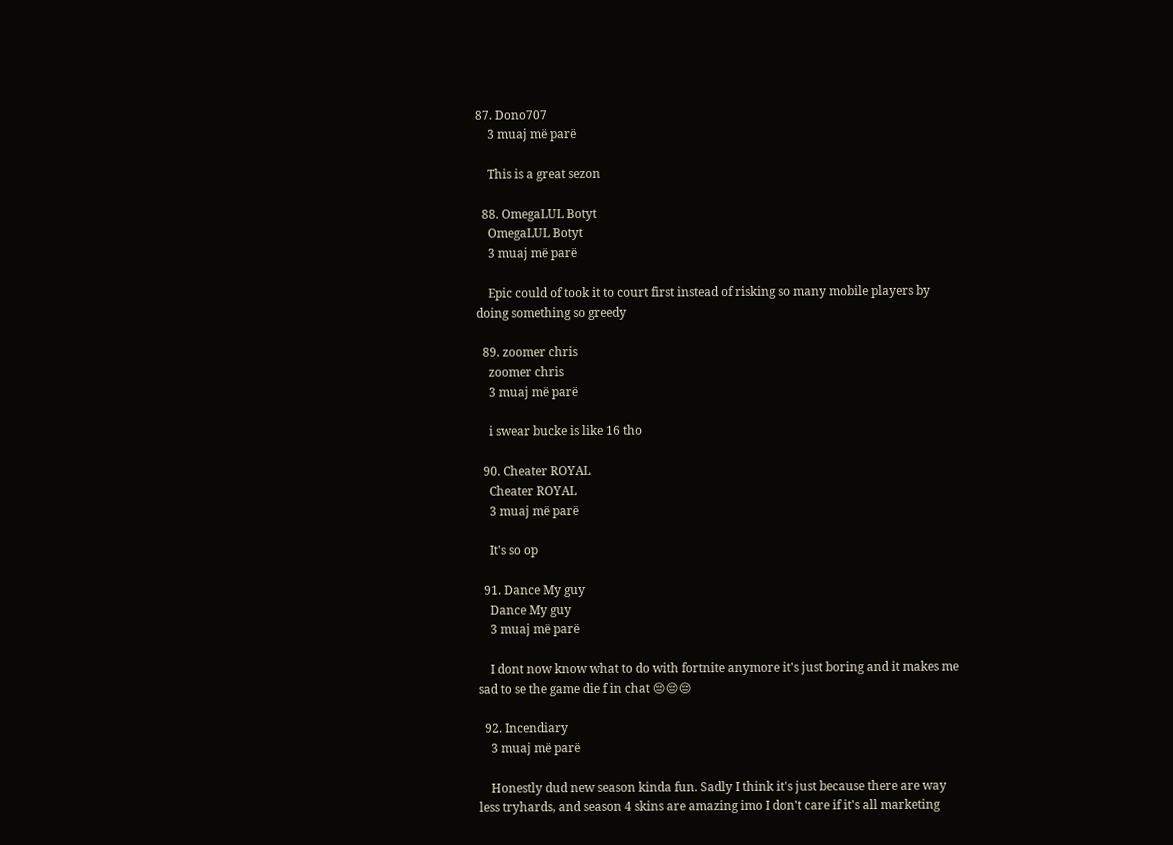87. Dono707
    3 muaj më parë

    This is a great sezon

  88. OmegaLUL Botyt
    OmegaLUL Botyt
    3 muaj më parë

    Epic could of took it to court first instead of risking so many mobile players by doing something so greedy

  89. zoomer chris
    zoomer chris
    3 muaj më parë

    i swear bucke is like 16 tho

  90. Cheater ROYAL
    Cheater ROYAL
    3 muaj më parë

    It's so op

  91. Dance My guy
    Dance My guy
    3 muaj më parë

    I dont now know what to do with fortnite anymore it's just boring and it makes me sad to se the game die f in chat 😔😔😔

  92. Incendiary
    3 muaj më parë

    Honestly dud new season kinda fun. Sadly I think it's just because there are way less tryhards, and season 4 skins are amazing imo I don't care if it's all marketing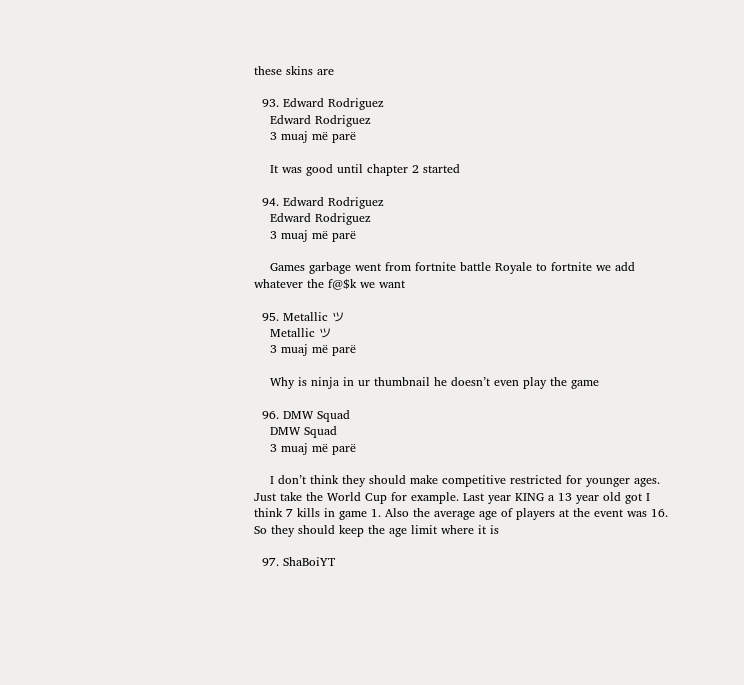these skins are

  93. Edward Rodriguez
    Edward Rodriguez
    3 muaj më parë

    It was good until chapter 2 started

  94. Edward Rodriguez
    Edward Rodriguez
    3 muaj më parë

    Games garbage went from fortnite battle Royale to fortnite we add whatever the f@$k we want

  95. Metallic ツ
    Metallic ツ
    3 muaj më parë

    Why is ninja in ur thumbnail he doesn’t even play the game

  96. DMW Squad
    DMW Squad
    3 muaj më parë

    I don’t think they should make competitive restricted for younger ages. Just take the World Cup for example. Last year KING a 13 year old got I think 7 kills in game 1. Also the average age of players at the event was 16. So they should keep the age limit where it is

  97. ShaBoiYT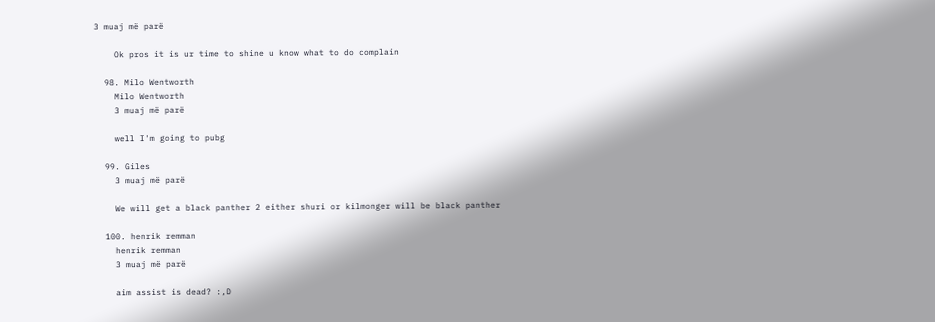3 muaj më parë

    Ok pros it is ur time to shine u know what to do complain

  98. Milo Wentworth
    Milo Wentworth
    3 muaj më parë

    well I'm going to pubg

  99. Giles
    3 muaj më parë

    We will get a black panther 2 either shuri or kilmonger will be black panther

  100. henrik remman
    henrik remman
    3 muaj më parë

    aim assist is dead? :,D